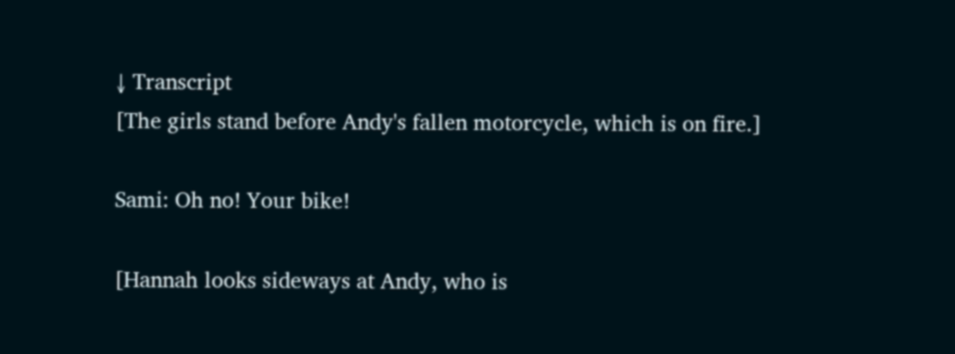↓ Transcript
[The girls stand before Andy's fallen motorcycle, which is on fire.]

Sami: Oh no! Your bike!

[Hannah looks sideways at Andy, who is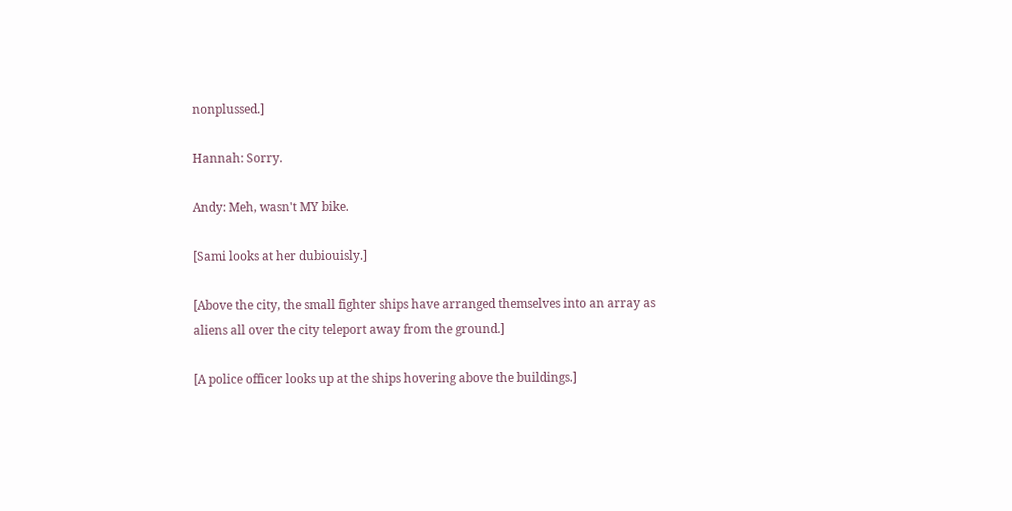nonplussed.]

Hannah: Sorry.

Andy: Meh, wasn't MY bike.

[Sami looks at her dubiouisly.]

[Above the city, the small fighter ships have arranged themselves into an array as aliens all over the city teleport away from the ground.]

[A police officer looks up at the ships hovering above the buildings.]